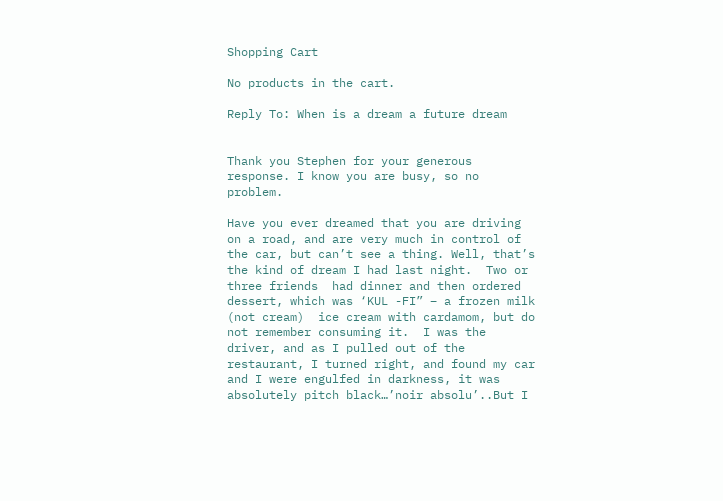Shopping Cart

No products in the cart.

Reply To: When is a dream a future dream


Thank you Stephen for your generous response. I know you are busy, so no problem.

Have you ever dreamed that you are driving on a road, and are very much in control of the car, but can’t see a thing. Well, that’s the kind of dream I had last night.  Two or three friends  had dinner and then ordered dessert, which was ‘KUL -FI” – a frozen milk (not cream)  ice cream with cardamom, but do not remember consuming it.  I was the driver, and as I pulled out of the restaurant, I turned right, and found my car and I were engulfed in darkness, it was absolutely pitch black…’noir absolu’..But I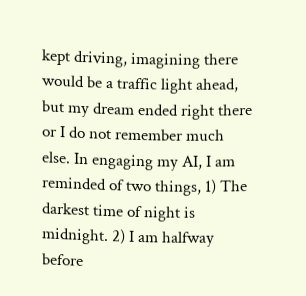kept driving, imagining there would be a traffic light ahead, but my dream ended right there or I do not remember much else. In engaging my AI, I am reminded of two things, 1) The darkest time of night is midnight. 2) I am halfway before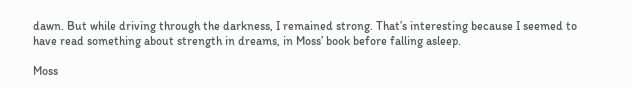dawn. But while driving through the darkness, I remained strong. That’s interesting because I seemed to have read something about strength in dreams, in Moss’ book before falling asleep.

Moss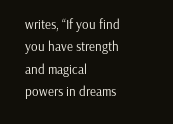writes, “If you find you have strength and magical powers in dreams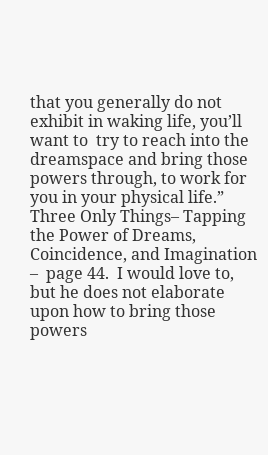that you generally do not exhibit in waking life, you’ll want to  try to reach into the dreamspace and bring those powers through, to work for you in your physical life.” Three Only Things– Tapping the Power of Dreams, Coincidence, and Imagination –  page 44.  I would love to, but he does not elaborate upon how to bring those powers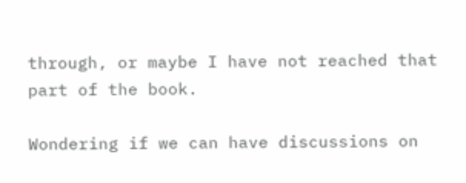through, or maybe I have not reached that part of the book.

Wondering if we can have discussions on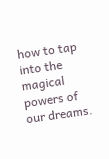how to tap into the magical powers of our dreams.